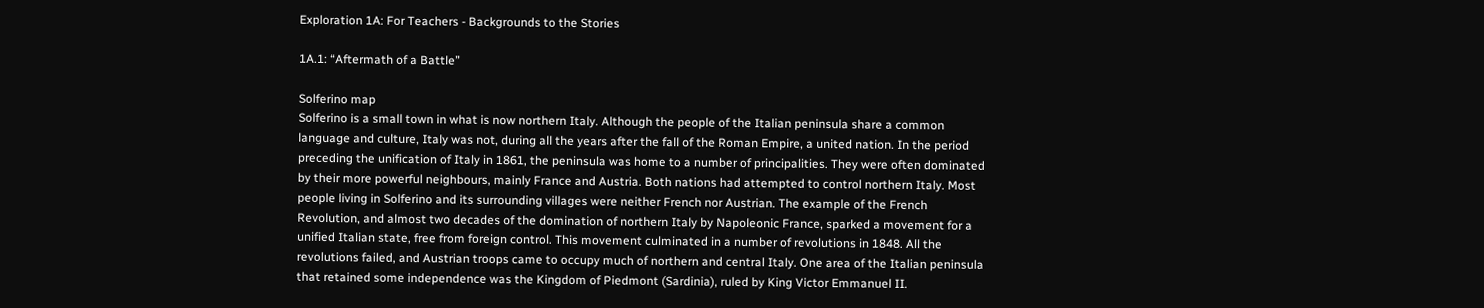Exploration 1A: For Teachers - Backgrounds to the Stories

1A.1: “Aftermath of a Battle”

Solferino map
Solferino is a small town in what is now northern Italy. Although the people of the Italian peninsula share a common language and culture, Italy was not, during all the years after the fall of the Roman Empire, a united nation. In the period preceding the unification of Italy in 1861, the peninsula was home to a number of principalities. They were often dominated by their more powerful neighbours, mainly France and Austria. Both nations had attempted to control northern Italy. Most people living in Solferino and its surrounding villages were neither French nor Austrian. The example of the French Revolution, and almost two decades of the domination of northern Italy by Napoleonic France, sparked a movement for a unified Italian state, free from foreign control. This movement culminated in a number of revolutions in 1848. All the revolutions failed, and Austrian troops came to occupy much of northern and central Italy. One area of the Italian peninsula that retained some independence was the Kingdom of Piedmont (Sardinia), ruled by King Victor Emmanuel II.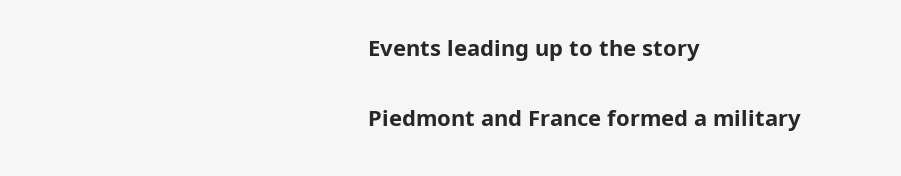Events leading up to the story

Piedmont and France formed a military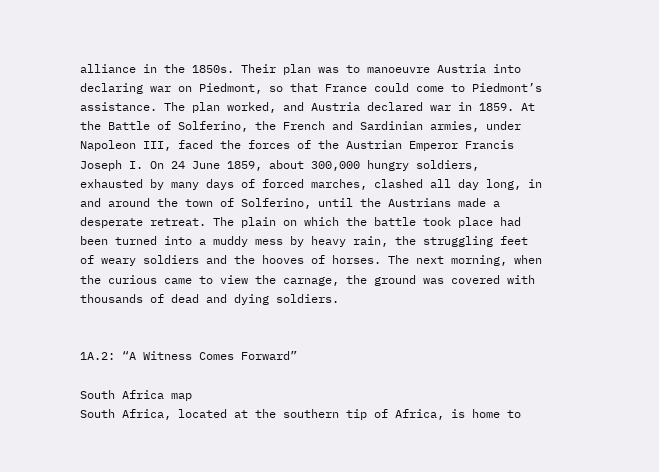alliance in the 1850s. Their plan was to manoeuvre Austria into declaring war on Piedmont, so that France could come to Piedmont’s assistance. The plan worked, and Austria declared war in 1859. At the Battle of Solferino, the French and Sardinian armies, under Napoleon III, faced the forces of the Austrian Emperor Francis Joseph I. On 24 June 1859, about 300,000 hungry soldiers, exhausted by many days of forced marches, clashed all day long, in and around the town of Solferino, until the Austrians made a desperate retreat. The plain on which the battle took place had been turned into a muddy mess by heavy rain, the struggling feet of weary soldiers and the hooves of horses. The next morning, when the curious came to view the carnage, the ground was covered with thousands of dead and dying soldiers.


1A.2: “A Witness Comes Forward”

South Africa map
South Africa, located at the southern tip of Africa, is home to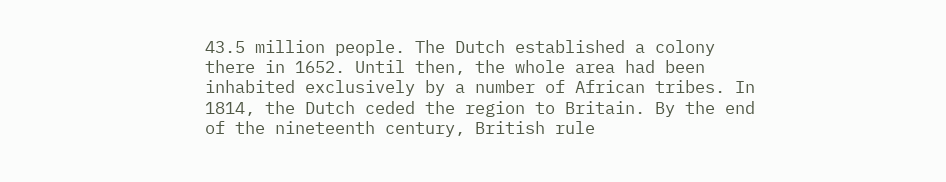43.5 million people. The Dutch established a colony there in 1652. Until then, the whole area had been inhabited exclusively by a number of African tribes. In 1814, the Dutch ceded the region to Britain. By the end of the nineteenth century, British rule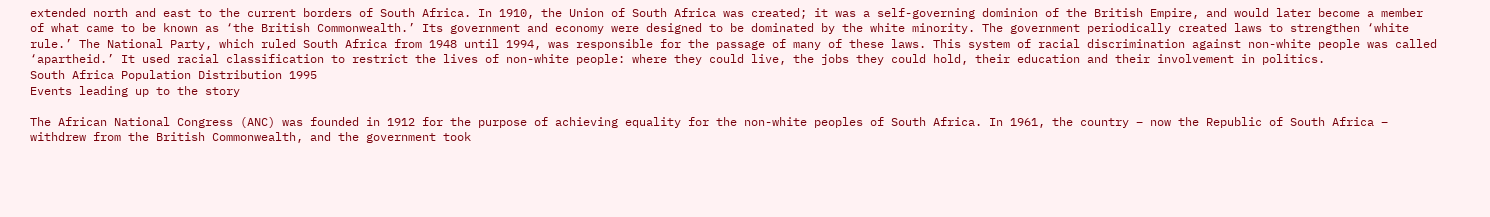extended north and east to the current borders of South Africa. In 1910, the Union of South Africa was created; it was a self-governing dominion of the British Empire, and would later become a member of what came to be known as ‘the British Commonwealth.’ Its government and economy were designed to be dominated by the white minority. The government periodically created laws to strengthen ‘white rule.’ The National Party, which ruled South Africa from 1948 until 1994, was responsible for the passage of many of these laws. This system of racial discrimination against non-white people was called ‘apartheid.’ It used racial classification to restrict the lives of non-white people: where they could live, the jobs they could hold, their education and their involvement in politics.
South Africa Population Distribution 1995
Events leading up to the story

The African National Congress (ANC) was founded in 1912 for the purpose of achieving equality for the non-white peoples of South Africa. In 1961, the country – now the Republic of South Africa – withdrew from the British Commonwealth, and the government took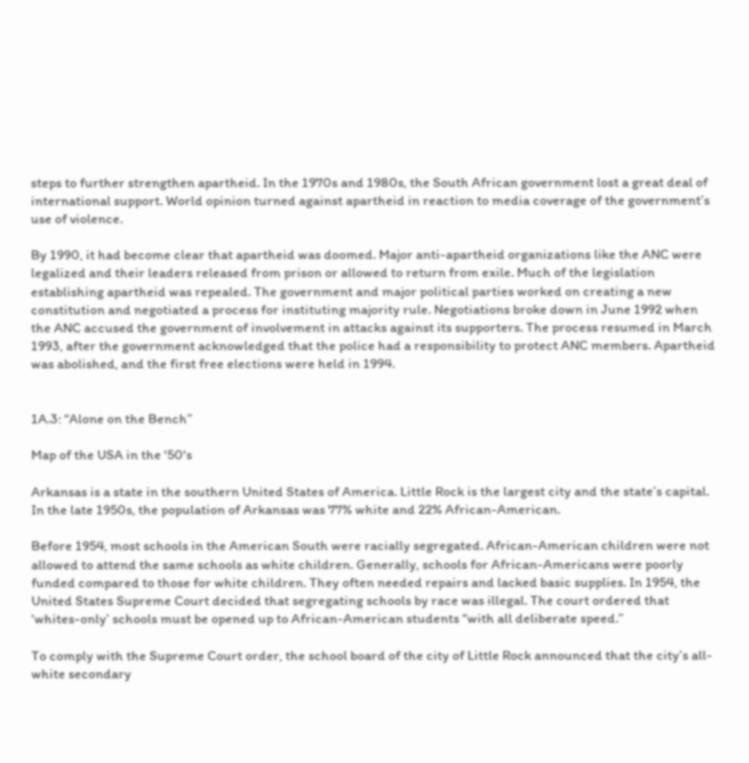steps to further strengthen apartheid. In the 1970s and 1980s, the South African government lost a great deal of international support. World opinion turned against apartheid in reaction to media coverage of the government’s use of violence.

By 1990, it had become clear that apartheid was doomed. Major anti-apartheid organizations like the ANC were legalized and their leaders released from prison or allowed to return from exile. Much of the legislation establishing apartheid was repealed. The government and major political parties worked on creating a new constitution and negotiated a process for instituting majority rule. Negotiations broke down in June 1992 when the ANC accused the government of involvement in attacks against its supporters. The process resumed in March 1993, after the government acknowledged that the police had a responsibility to protect ANC members. Apartheid was abolished, and the first free elections were held in 1994.


1A.3: “Alone on the Bench”

Map of the USA in the '50's

Arkansas is a state in the southern United States of America. Little Rock is the largest city and the state’s capital. In the late 1950s, the population of Arkansas was 77% white and 22% African-American.

Before 1954, most schools in the American South were racially segregated. African-American children were not allowed to attend the same schools as white children. Generally, schools for African-Americans were poorly funded compared to those for white children. They often needed repairs and lacked basic supplies. In 1954, the United States Supreme Court decided that segregating schools by race was illegal. The court ordered that ‘whites-only’ schools must be opened up to African-American students “with all deliberate speed.”

To comply with the Supreme Court order, the school board of the city of Little Rock announced that the city’s all-white secondary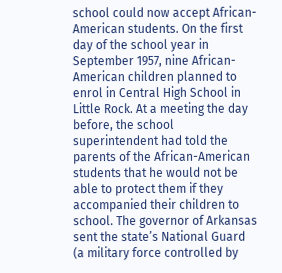school could now accept African-American students. On the first day of the school year in September 1957, nine African-American children planned to enrol in Central High School in Little Rock. At a meeting the day before, the school superintendent had told the parents of the African-American students that he would not be able to protect them if they accompanied their children to school. The governor of Arkansas sent the state’s National Guard (a military force controlled by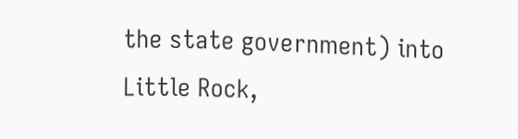the state government) into Little Rock,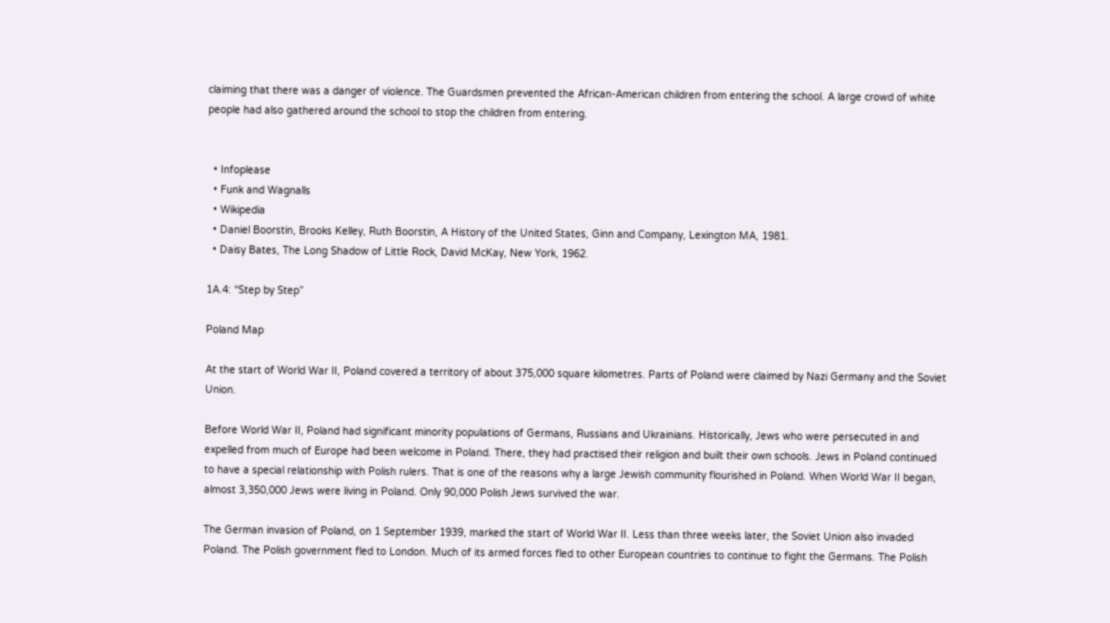claiming that there was a danger of violence. The Guardsmen prevented the African-American children from entering the school. A large crowd of white people had also gathered around the school to stop the children from entering.


  • Infoplease
  • Funk and Wagnalls
  • Wikipedia
  • Daniel Boorstin, Brooks Kelley, Ruth Boorstin, A History of the United States, Ginn and Company, Lexington MA, 1981.
  • Daisy Bates, The Long Shadow of Little Rock, David McKay, New York, 1962.

1A.4: “Step by Step”

Poland Map

At the start of World War II, Poland covered a territory of about 375,000 square kilometres. Parts of Poland were claimed by Nazi Germany and the Soviet Union.

Before World War II, Poland had significant minority populations of Germans, Russians and Ukrainians. Historically, Jews who were persecuted in and expelled from much of Europe had been welcome in Poland. There, they had practised their religion and built their own schools. Jews in Poland continued to have a special relationship with Polish rulers. That is one of the reasons why a large Jewish community flourished in Poland. When World War II began, almost 3,350,000 Jews were living in Poland. Only 90,000 Polish Jews survived the war.

The German invasion of Poland, on 1 September 1939, marked the start of World War II. Less than three weeks later, the Soviet Union also invaded Poland. The Polish government fled to London. Much of its armed forces fled to other European countries to continue to fight the Germans. The Polish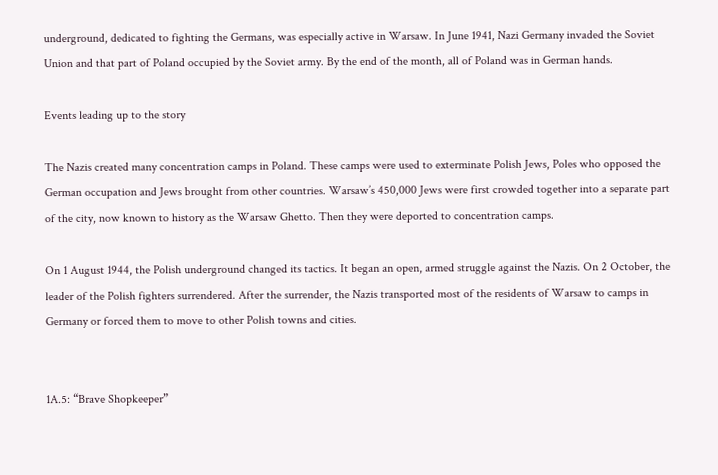underground, dedicated to fighting the Germans, was especially active in Warsaw. In June 1941, Nazi Germany invaded the Soviet Union and that part of Poland occupied by the Soviet army. By the end of the month, all of Poland was in German hands.

Events leading up to the story

The Nazis created many concentration camps in Poland. These camps were used to exterminate Polish Jews, Poles who opposed the German occupation and Jews brought from other countries. Warsaw’s 450,000 Jews were first crowded together into a separate part of the city, now known to history as the Warsaw Ghetto. Then they were deported to concentration camps.

On 1 August 1944, the Polish underground changed its tactics. It began an open, armed struggle against the Nazis. On 2 October, the leader of the Polish fighters surrendered. After the surrender, the Nazis transported most of the residents of Warsaw to camps in Germany or forced them to move to other Polish towns and cities.


1A.5: “Brave Shopkeeper”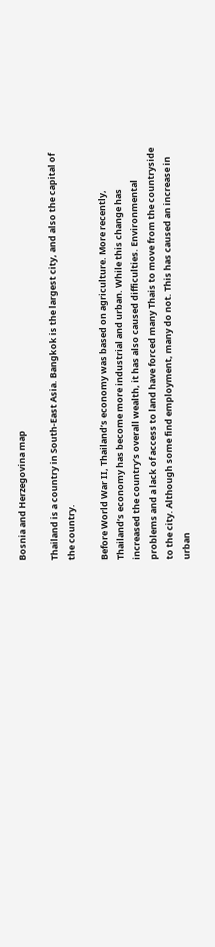Bosnia and Herzegovina map

Thailand is a country in South-East Asia. Bangkok is the largest city, and also the capital of the country.

Before World War II, Thailand’s economy was based on agriculture. More recently, Thailand’s economy has become more industrial and urban. While this change has increased the country’s overall wealth, it has also caused difficulties. Environmental problems and a lack of access to land have forced many Thais to move from the countryside to the city. Although some find employment, many do not. This has caused an increase in urban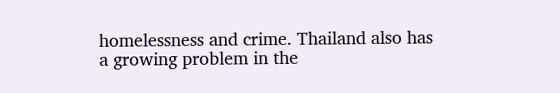homelessness and crime. Thailand also has a growing problem in the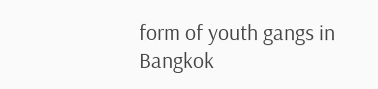form of youth gangs in Bangkok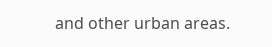and other urban areas.